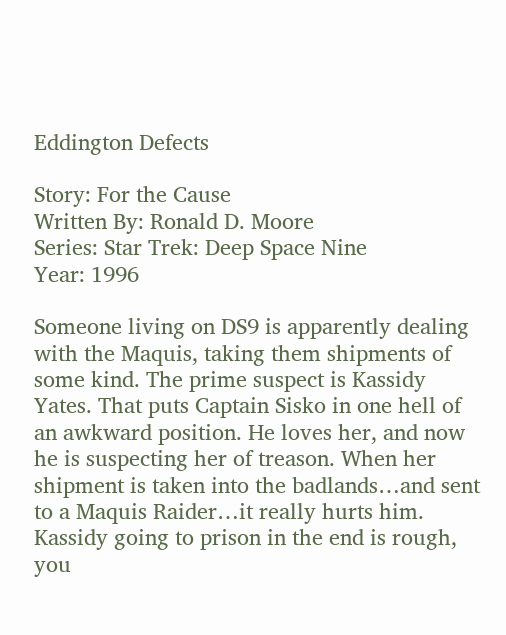Eddington Defects

Story: For the Cause
Written By: Ronald D. Moore
Series: Star Trek: Deep Space Nine
Year: 1996

Someone living on DS9 is apparently dealing with the Maquis, taking them shipments of some kind. The prime suspect is Kassidy Yates. That puts Captain Sisko in one hell of an awkward position. He loves her, and now he is suspecting her of treason. When her shipment is taken into the badlands…and sent to a Maquis Raider…it really hurts him. Kassidy going to prison in the end is rough, you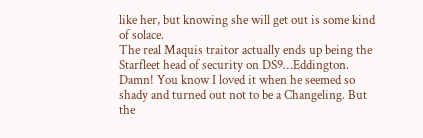like her, but knowing she will get out is some kind of solace.
The real Maquis traitor actually ends up being the Starfleet head of security on DS9…Eddington. Damn! You know I loved it when he seemed so shady and turned out not to be a Changeling. But the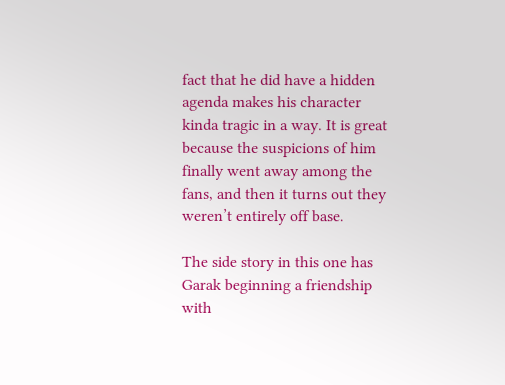fact that he did have a hidden agenda makes his character kinda tragic in a way. It is great because the suspicions of him finally went away among the fans, and then it turns out they weren’t entirely off base.

The side story in this one has Garak beginning a friendship with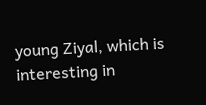young Ziyal, which is interesting in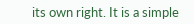its own right. It is a simple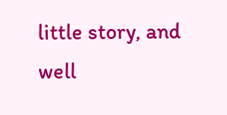little story, and well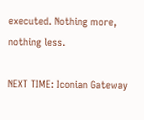executed. Nothing more, nothing less.

NEXT TIME: Iconian Gateway